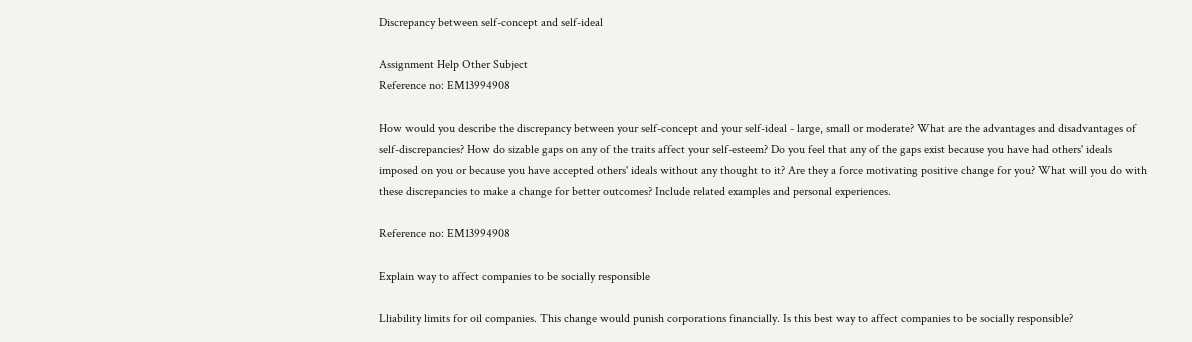Discrepancy between self-concept and self-ideal

Assignment Help Other Subject
Reference no: EM13994908

How would you describe the discrepancy between your self-concept and your self-ideal - large, small or moderate? What are the advantages and disadvantages of self-discrepancies? How do sizable gaps on any of the traits affect your self-esteem? Do you feel that any of the gaps exist because you have had others' ideals imposed on you or because you have accepted others' ideals without any thought to it? Are they a force motivating positive change for you? What will you do with these discrepancies to make a change for better outcomes? Include related examples and personal experiences.

Reference no: EM13994908

Explain way to affect companies to be socially responsible

Lliability limits for oil companies. This change would punish corporations financially. Is this best way to affect companies to be socially responsible?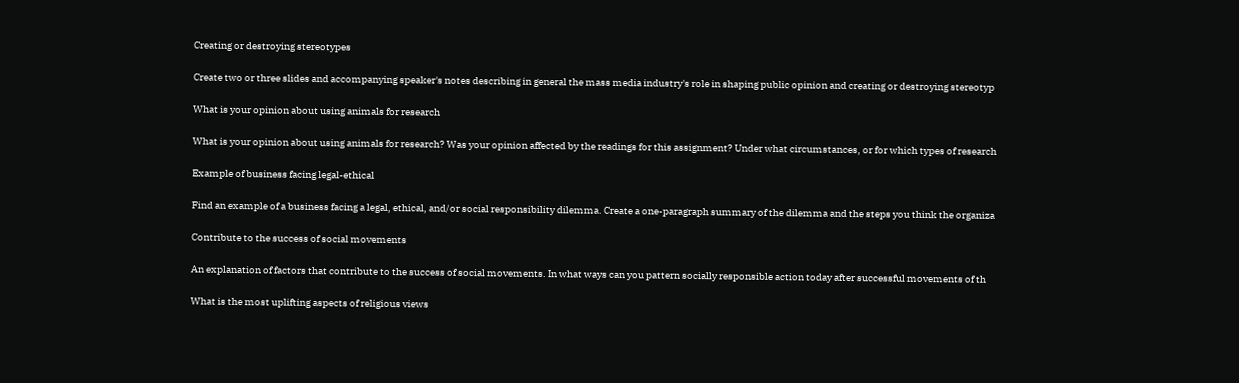Creating or destroying stereotypes

Create two or three slides and accompanying speaker's notes describing in general the mass media industry's role in shaping public opinion and creating or destroying stereotyp

What is your opinion about using animals for research

What is your opinion about using animals for research? Was your opinion affected by the readings for this assignment? Under what circumstances, or for which types of research

Example of business facing legal-ethical

Find an example of a business facing a legal, ethical, and/or social responsibility dilemma. Create a one-paragraph summary of the dilemma and the steps you think the organiza

Contribute to the success of social movements

An explanation of factors that contribute to the success of social movements. In what ways can you pattern socially responsible action today after successful movements of th

What is the most uplifting aspects of religious views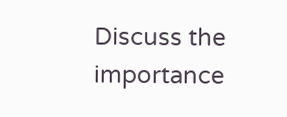Discuss the importance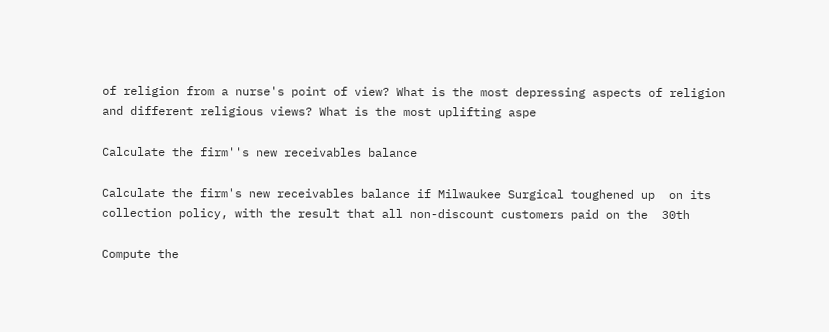of religion from a nurse's point of view? What is the most depressing aspects of religion and different religious views? What is the most uplifting aspe

Calculate the firm''s new receivables balance

Calculate the firm's new receivables balance if Milwaukee Surgical toughened up  on its collection policy, with the result that all non-discount customers paid on the  30th

Compute the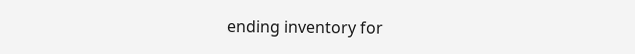ending inventory for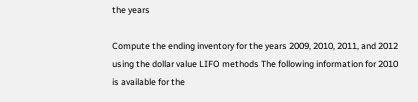the years

Compute the ending inventory for the years 2009, 2010, 2011, and 2012 using the dollar value LIFO methods The following information for 2010 is available for the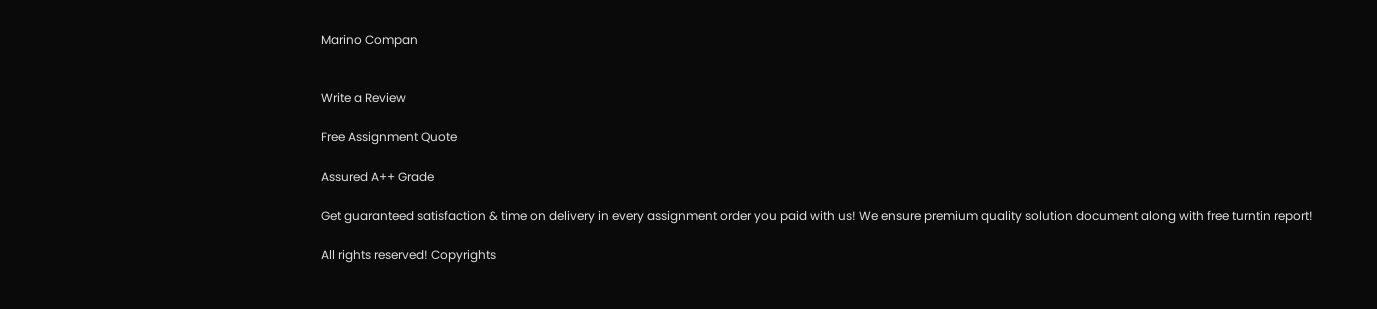Marino Compan


Write a Review

Free Assignment Quote

Assured A++ Grade

Get guaranteed satisfaction & time on delivery in every assignment order you paid with us! We ensure premium quality solution document along with free turntin report!

All rights reserved! Copyrights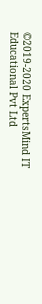©2019-2020 ExpertsMind IT Educational Pvt Ltd